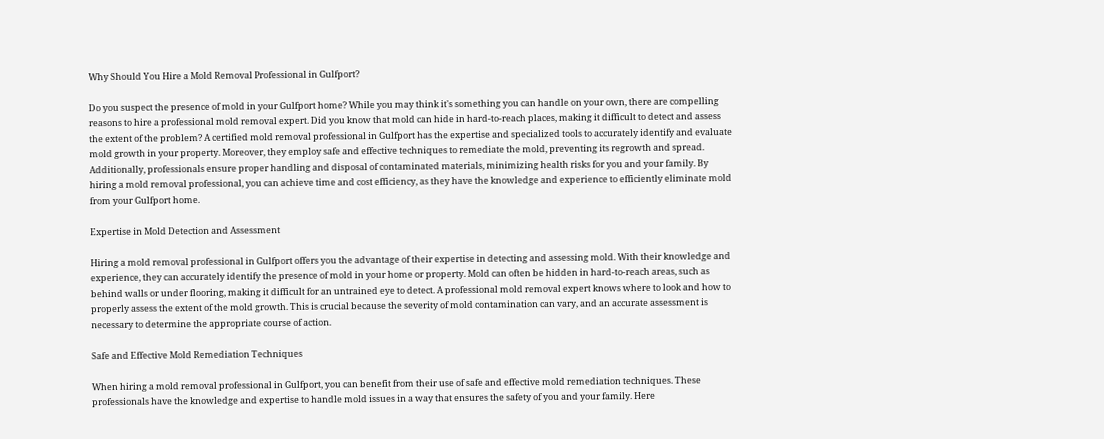Why Should You Hire a Mold Removal Professional in Gulfport?

Do you suspect the presence of mold in your Gulfport home? While you may think it's something you can handle on your own, there are compelling reasons to hire a professional mold removal expert. Did you know that mold can hide in hard-to-reach places, making it difficult to detect and assess the extent of the problem? A certified mold removal professional in Gulfport has the expertise and specialized tools to accurately identify and evaluate mold growth in your property. Moreover, they employ safe and effective techniques to remediate the mold, preventing its regrowth and spread. Additionally, professionals ensure proper handling and disposal of contaminated materials, minimizing health risks for you and your family. By hiring a mold removal professional, you can achieve time and cost efficiency, as they have the knowledge and experience to efficiently eliminate mold from your Gulfport home.

Expertise in Mold Detection and Assessment

Hiring a mold removal professional in Gulfport offers you the advantage of their expertise in detecting and assessing mold. With their knowledge and experience, they can accurately identify the presence of mold in your home or property. Mold can often be hidden in hard-to-reach areas, such as behind walls or under flooring, making it difficult for an untrained eye to detect. A professional mold removal expert knows where to look and how to properly assess the extent of the mold growth. This is crucial because the severity of mold contamination can vary, and an accurate assessment is necessary to determine the appropriate course of action.

Safe and Effective Mold Remediation Techniques

When hiring a mold removal professional in Gulfport, you can benefit from their use of safe and effective mold remediation techniques. These professionals have the knowledge and expertise to handle mold issues in a way that ensures the safety of you and your family. Here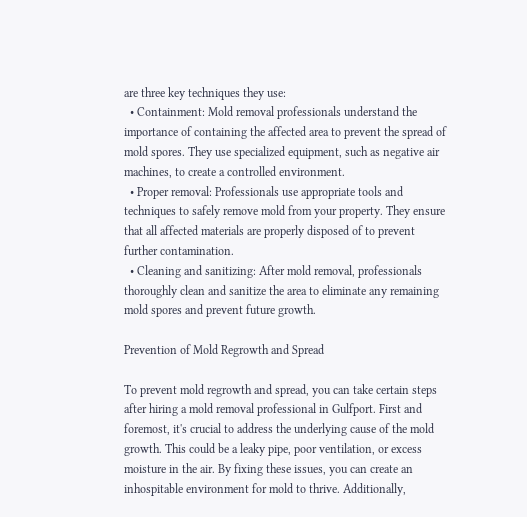are three key techniques they use:
  • Containment: Mold removal professionals understand the importance of containing the affected area to prevent the spread of mold spores. They use specialized equipment, such as negative air machines, to create a controlled environment.
  • Proper removal: Professionals use appropriate tools and techniques to safely remove mold from your property. They ensure that all affected materials are properly disposed of to prevent further contamination.
  • Cleaning and sanitizing: After mold removal, professionals thoroughly clean and sanitize the area to eliminate any remaining mold spores and prevent future growth.

Prevention of Mold Regrowth and Spread

To prevent mold regrowth and spread, you can take certain steps after hiring a mold removal professional in Gulfport. First and foremost, it's crucial to address the underlying cause of the mold growth. This could be a leaky pipe, poor ventilation, or excess moisture in the air. By fixing these issues, you can create an inhospitable environment for mold to thrive. Additionally,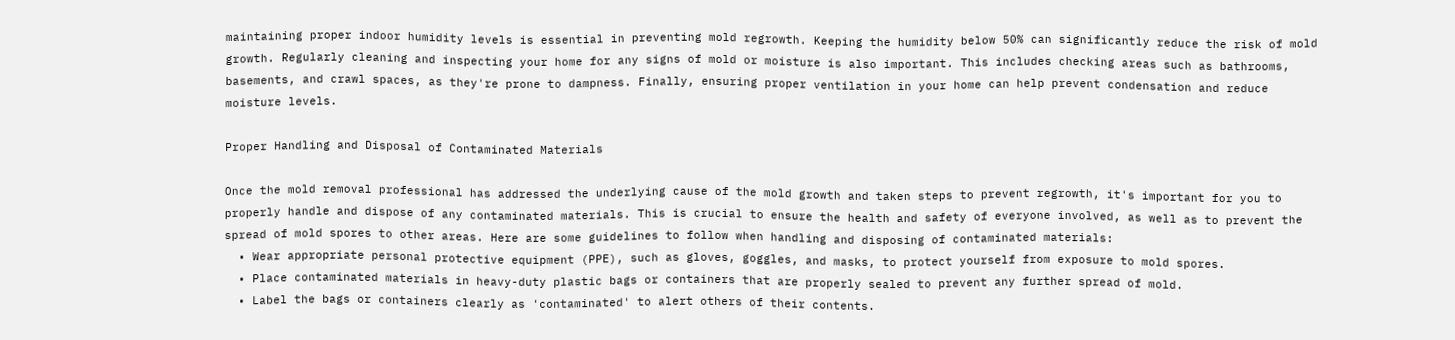maintaining proper indoor humidity levels is essential in preventing mold regrowth. Keeping the humidity below 50% can significantly reduce the risk of mold growth. Regularly cleaning and inspecting your home for any signs of mold or moisture is also important. This includes checking areas such as bathrooms, basements, and crawl spaces, as they're prone to dampness. Finally, ensuring proper ventilation in your home can help prevent condensation and reduce moisture levels.

Proper Handling and Disposal of Contaminated Materials

Once the mold removal professional has addressed the underlying cause of the mold growth and taken steps to prevent regrowth, it's important for you to properly handle and dispose of any contaminated materials. This is crucial to ensure the health and safety of everyone involved, as well as to prevent the spread of mold spores to other areas. Here are some guidelines to follow when handling and disposing of contaminated materials:
  • Wear appropriate personal protective equipment (PPE), such as gloves, goggles, and masks, to protect yourself from exposure to mold spores.
  • Place contaminated materials in heavy-duty plastic bags or containers that are properly sealed to prevent any further spread of mold.
  • Label the bags or containers clearly as 'contaminated' to alert others of their contents.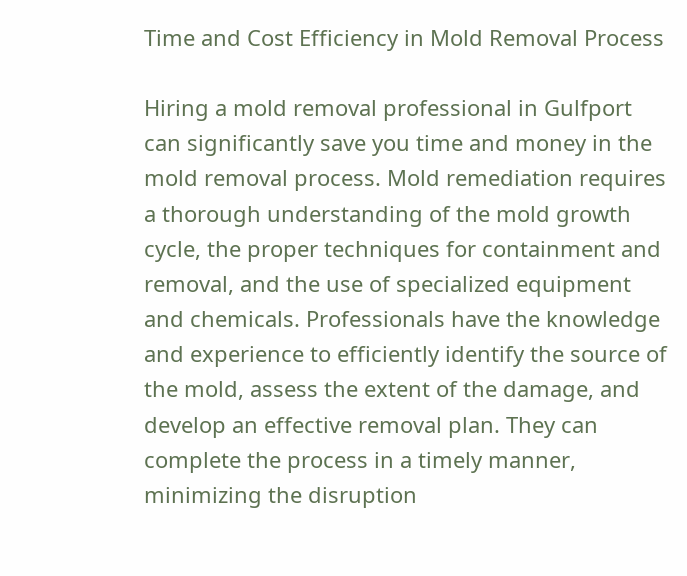Time and Cost Efficiency in Mold Removal Process

Hiring a mold removal professional in Gulfport can significantly save you time and money in the mold removal process. Mold remediation requires a thorough understanding of the mold growth cycle, the proper techniques for containment and removal, and the use of specialized equipment and chemicals. Professionals have the knowledge and experience to efficiently identify the source of the mold, assess the extent of the damage, and develop an effective removal plan. They can complete the process in a timely manner, minimizing the disruption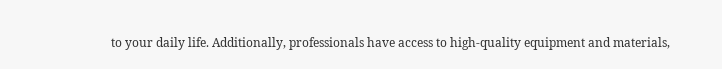to your daily life. Additionally, professionals have access to high-quality equipment and materials,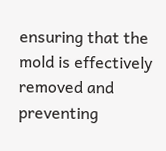ensuring that the mold is effectively removed and preventing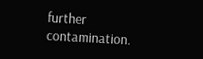further contamination.